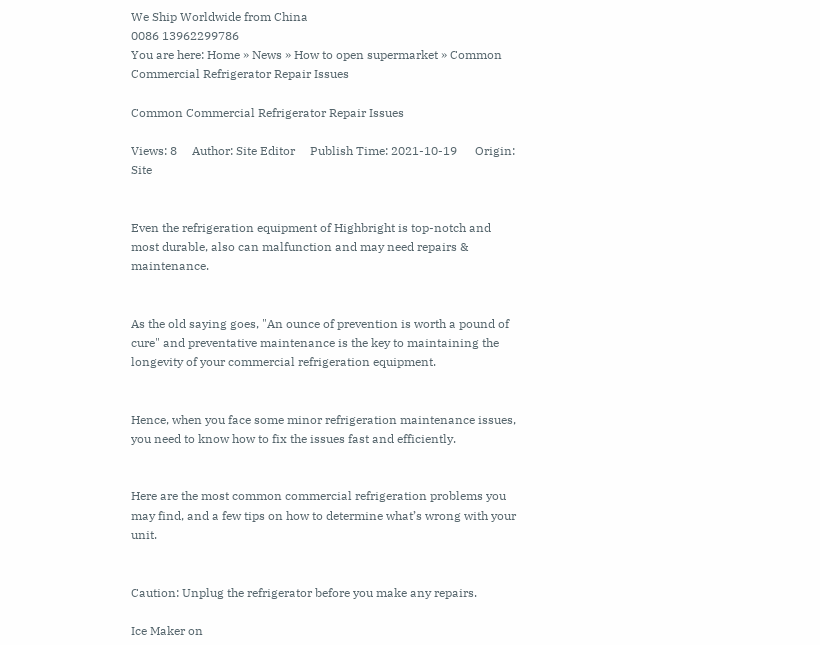We Ship Worldwide from China
0086 13962299786
You are here: Home » News » How to open supermarket » Common Commercial Refrigerator Repair Issues

Common Commercial Refrigerator Repair Issues

Views: 8     Author: Site Editor     Publish Time: 2021-10-19      Origin: Site


Even the refrigeration equipment of Highbright is top-notch and most durable, also can malfunction and may need repairs & maintenance.


As the old saying goes, "An ounce of prevention is worth a pound of cure" and preventative maintenance is the key to maintaining the longevity of your commercial refrigeration equipment.


Hence, when you face some minor refrigeration maintenance issues, you need to know how to fix the issues fast and efficiently.


Here are the most common commercial refrigeration problems you may find, and a few tips on how to determine what’s wrong with your unit.


Caution: Unplug the refrigerator before you make any repairs.

Ice Maker on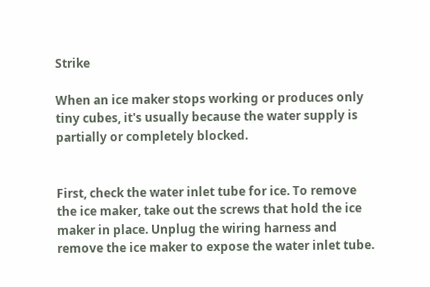Strike

When an ice maker stops working or produces only tiny cubes, it's usually because the water supply is partially or completely blocked.


First, check the water inlet tube for ice. To remove the ice maker, take out the screws that hold the ice maker in place. Unplug the wiring harness and remove the ice maker to expose the water inlet tube.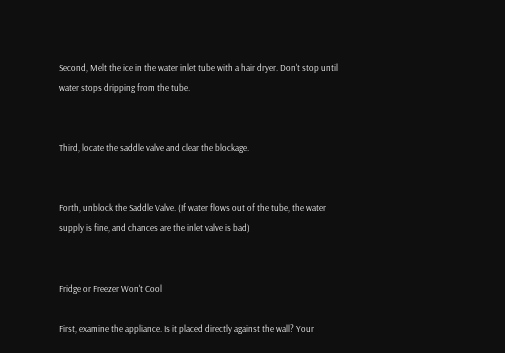Second, Melt the ice in the water inlet tube with a hair dryer. Don't stop until water stops dripping from the tube.


Third, locate the saddle valve and clear the blockage.


Forth, unblock the Saddle Valve. (If water flows out of the tube, the water supply is fine, and chances are the inlet valve is bad)


Fridge or Freezer Won't Cool

First, examine the appliance. Is it placed directly against the wall? Your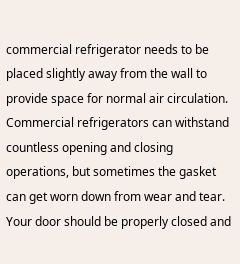commercial refrigerator needs to be placed slightly away from the wall to provide space for normal air circulation. Commercial refrigerators can withstand countless opening and closing operations, but sometimes the gasket can get worn down from wear and tear. Your door should be properly closed and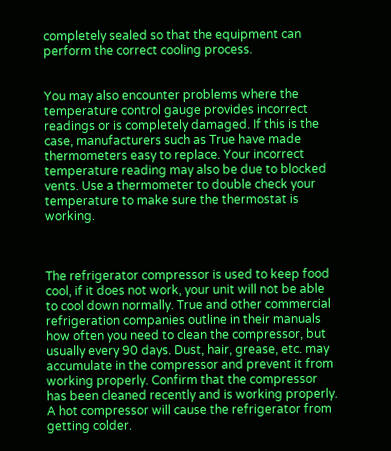completely sealed so that the equipment can perform the correct cooling process.


You may also encounter problems where the temperature control gauge provides incorrect readings or is completely damaged. If this is the case, manufacturers such as True have made thermometers easy to replace. Your incorrect temperature reading may also be due to blocked vents. Use a thermometer to double check your temperature to make sure the thermostat is working.



The refrigerator compressor is used to keep food cool, if it does not work, your unit will not be able to cool down normally. True and other commercial refrigeration companies outline in their manuals how often you need to clean the compressor, but usually every 90 days. Dust, hair, grease, etc. may accumulate in the compressor and prevent it from working properly. Confirm that the compressor has been cleaned recently and is working properly. A hot compressor will cause the refrigerator from getting colder.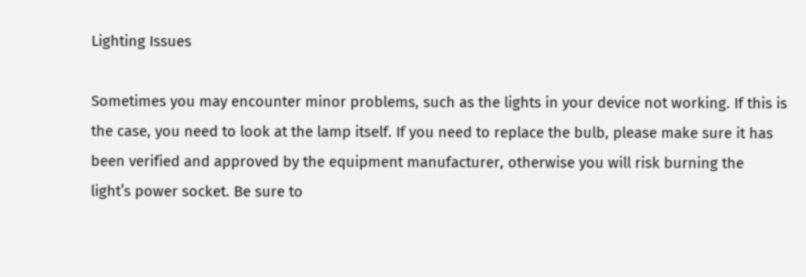Lighting Issues

Sometimes you may encounter minor problems, such as the lights in your device not working. If this is the case, you need to look at the lamp itself. If you need to replace the bulb, please make sure it has been verified and approved by the equipment manufacturer, otherwise you will risk burning the light’s power socket. Be sure to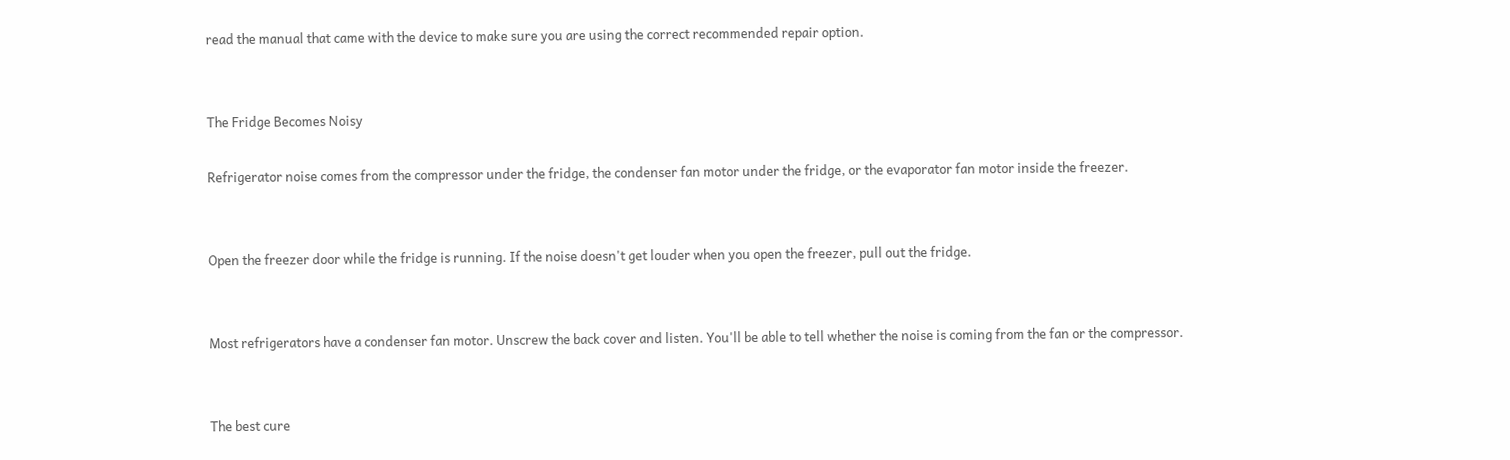read the manual that came with the device to make sure you are using the correct recommended repair option.


The Fridge Becomes Noisy

Refrigerator noise comes from the compressor under the fridge, the condenser fan motor under the fridge, or the evaporator fan motor inside the freezer.


Open the freezer door while the fridge is running. If the noise doesn't get louder when you open the freezer, pull out the fridge.


Most refrigerators have a condenser fan motor. Unscrew the back cover and listen. You'll be able to tell whether the noise is coming from the fan or the compressor.


The best cure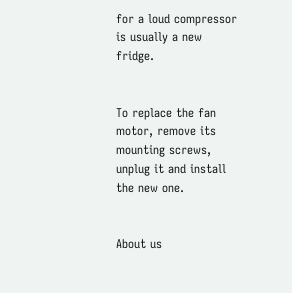for a loud compressor is usually a new fridge.


To replace the fan motor, remove its mounting screws, unplug it and install the new one.


About us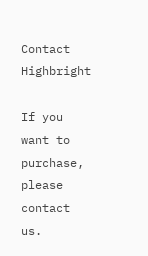Contact Highbright

If you want to purchase, please contact us.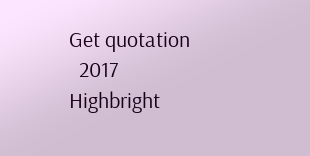Get quotation
  2017 Highbright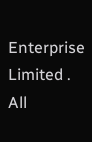Enterprise Limited . All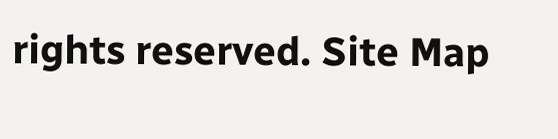rights reserved. Site Map